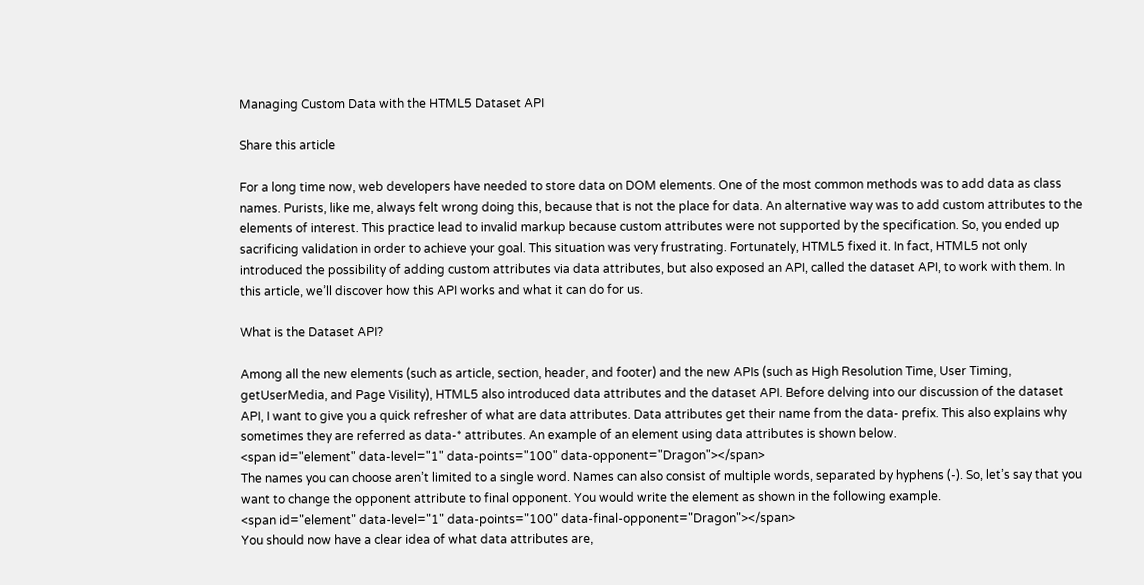Managing Custom Data with the HTML5 Dataset API

Share this article

For a long time now, web developers have needed to store data on DOM elements. One of the most common methods was to add data as class names. Purists, like me, always felt wrong doing this, because that is not the place for data. An alternative way was to add custom attributes to the elements of interest. This practice lead to invalid markup because custom attributes were not supported by the specification. So, you ended up sacrificing validation in order to achieve your goal. This situation was very frustrating. Fortunately, HTML5 fixed it. In fact, HTML5 not only introduced the possibility of adding custom attributes via data attributes, but also exposed an API, called the dataset API, to work with them. In this article, we’ll discover how this API works and what it can do for us.

What is the Dataset API?

Among all the new elements (such as article, section, header, and footer) and the new APIs (such as High Resolution Time, User Timing, getUserMedia, and Page Visility), HTML5 also introduced data attributes and the dataset API. Before delving into our discussion of the dataset API, I want to give you a quick refresher of what are data attributes. Data attributes get their name from the data- prefix. This also explains why sometimes they are referred as data-* attributes. An example of an element using data attributes is shown below.
<span id="element" data-level="1" data-points="100" data-opponent="Dragon"></span>
The names you can choose aren’t limited to a single word. Names can also consist of multiple words, separated by hyphens (-). So, let’s say that you want to change the opponent attribute to final opponent. You would write the element as shown in the following example.
<span id="element" data-level="1" data-points="100" data-final-opponent="Dragon"></span>
You should now have a clear idea of what data attributes are,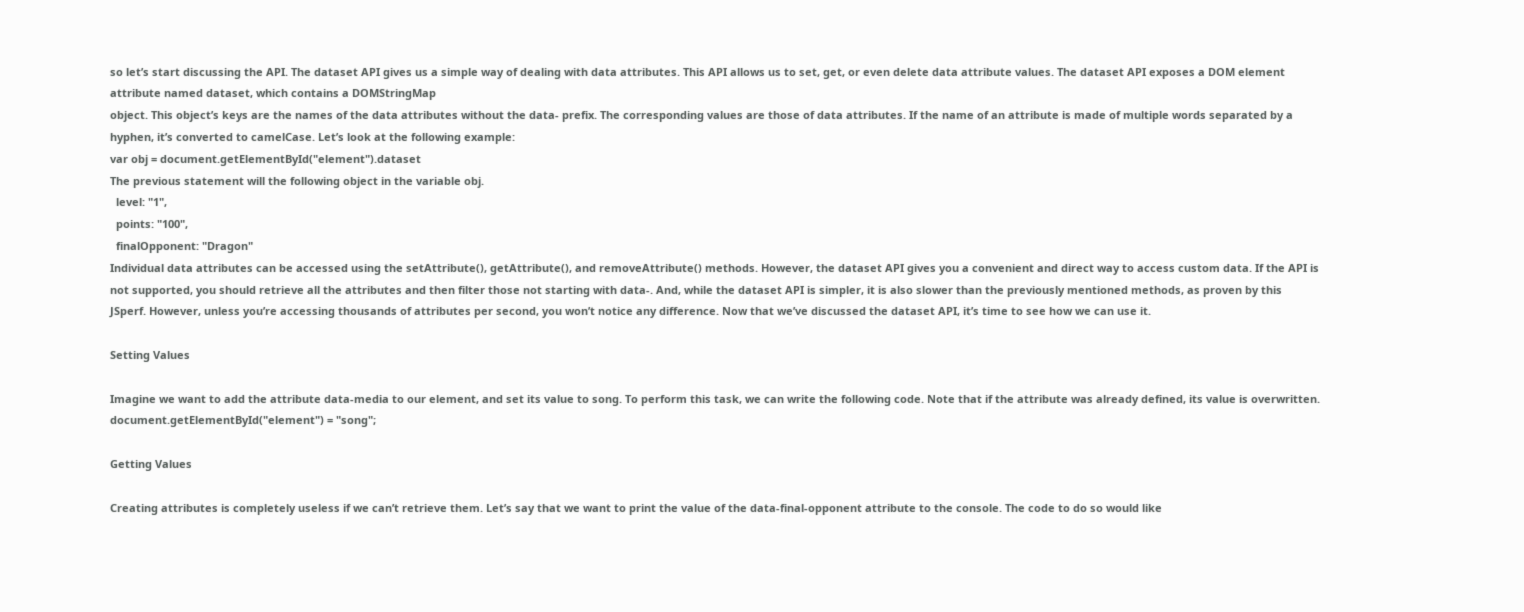so let’s start discussing the API. The dataset API gives us a simple way of dealing with data attributes. This API allows us to set, get, or even delete data attribute values. The dataset API exposes a DOM element attribute named dataset, which contains a DOMStringMap
object. This object’s keys are the names of the data attributes without the data- prefix. The corresponding values are those of data attributes. If the name of an attribute is made of multiple words separated by a hyphen, it’s converted to camelCase. Let’s look at the following example:
var obj = document.getElementById("element").dataset
The previous statement will the following object in the variable obj.
  level: "1",
  points: "100",
  finalOpponent: "Dragon"
Individual data attributes can be accessed using the setAttribute(), getAttribute(), and removeAttribute() methods. However, the dataset API gives you a convenient and direct way to access custom data. If the API is not supported, you should retrieve all the attributes and then filter those not starting with data-. And, while the dataset API is simpler, it is also slower than the previously mentioned methods, as proven by this JSperf. However, unless you’re accessing thousands of attributes per second, you won’t notice any difference. Now that we’ve discussed the dataset API, it’s time to see how we can use it.

Setting Values

Imagine we want to add the attribute data-media to our element, and set its value to song. To perform this task, we can write the following code. Note that if the attribute was already defined, its value is overwritten.
document.getElementById("element") = "song";

Getting Values

Creating attributes is completely useless if we can’t retrieve them. Let’s say that we want to print the value of the data-final-opponent attribute to the console. The code to do so would like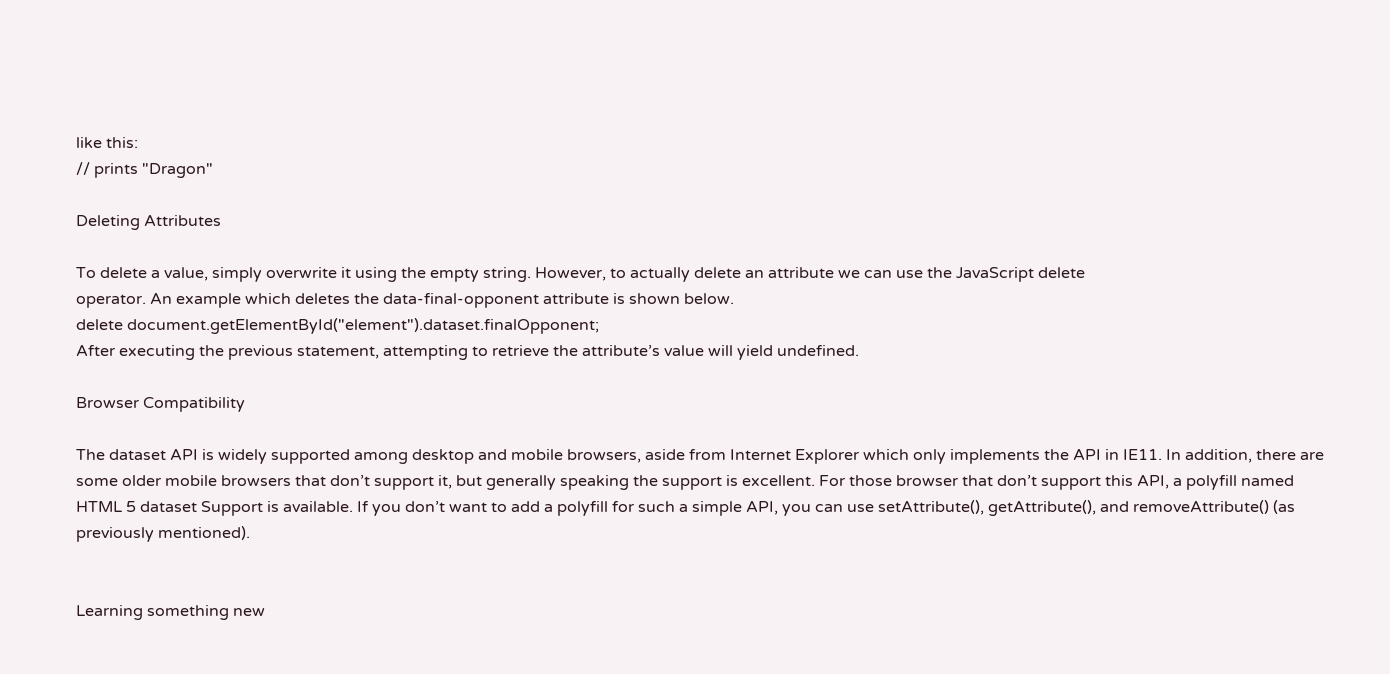like this:
// prints "Dragon"

Deleting Attributes

To delete a value, simply overwrite it using the empty string. However, to actually delete an attribute we can use the JavaScript delete
operator. An example which deletes the data-final-opponent attribute is shown below.
delete document.getElementById("element").dataset.finalOpponent;
After executing the previous statement, attempting to retrieve the attribute’s value will yield undefined.

Browser Compatibility

The dataset API is widely supported among desktop and mobile browsers, aside from Internet Explorer which only implements the API in IE11. In addition, there are some older mobile browsers that don’t support it, but generally speaking the support is excellent. For those browser that don’t support this API, a polyfill named HTML 5 dataset Support is available. If you don’t want to add a polyfill for such a simple API, you can use setAttribute(), getAttribute(), and removeAttribute() (as previously mentioned).


Learning something new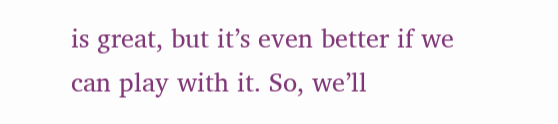is great, but it’s even better if we can play with it. So, we’ll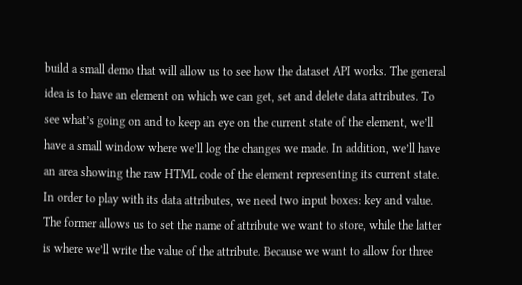build a small demo that will allow us to see how the dataset API works. The general idea is to have an element on which we can get, set and delete data attributes. To see what’s going on and to keep an eye on the current state of the element, we’ll have a small window where we’ll log the changes we made. In addition, we’ll have an area showing the raw HTML code of the element representing its current state. In order to play with its data attributes, we need two input boxes: key and value. The former allows us to set the name of attribute we want to store, while the latter is where we’ll write the value of the attribute. Because we want to allow for three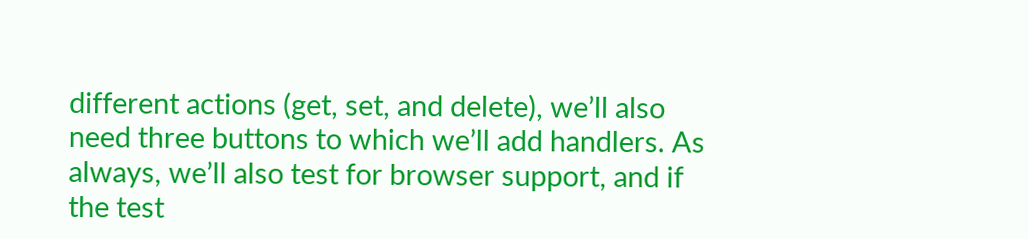different actions (get, set, and delete), we’ll also need three buttons to which we’ll add handlers. As always, we’ll also test for browser support, and if the test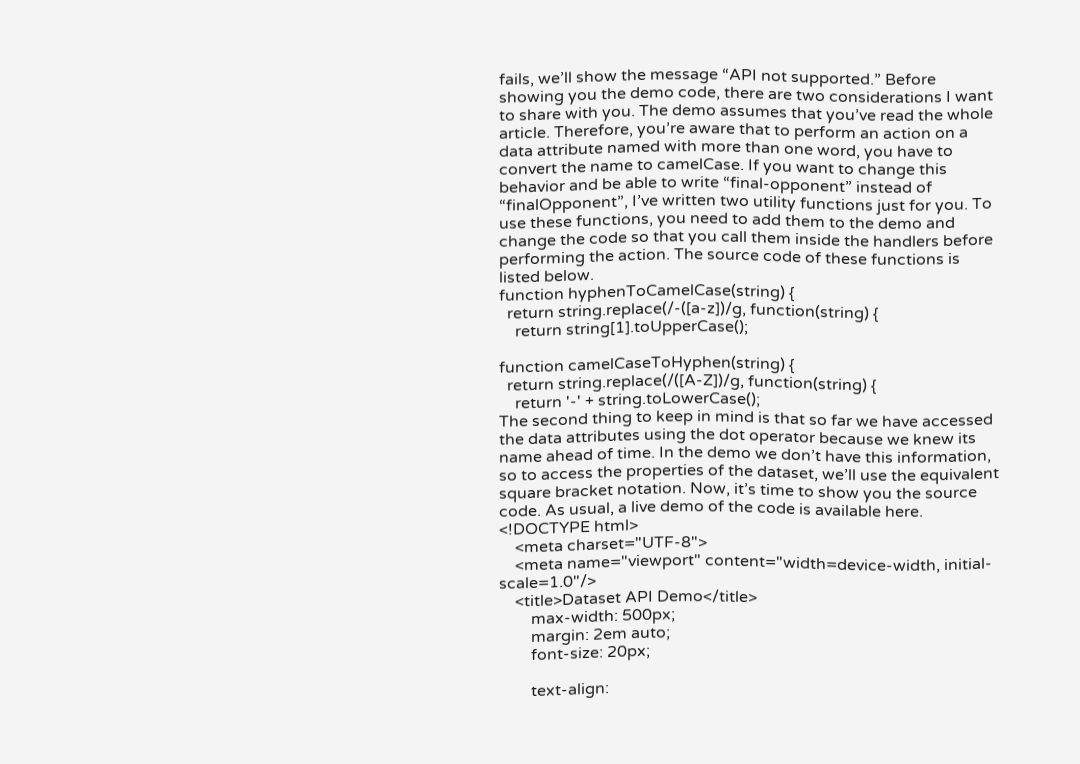fails, we’ll show the message “API not supported.” Before showing you the demo code, there are two considerations I want to share with you. The demo assumes that you’ve read the whole article. Therefore, you’re aware that to perform an action on a data attribute named with more than one word, you have to convert the name to camelCase. If you want to change this behavior and be able to write “final-opponent” instead of “finalOpponent”, I’ve written two utility functions just for you. To use these functions, you need to add them to the demo and change the code so that you call them inside the handlers before performing the action. The source code of these functions is listed below.
function hyphenToCamelCase(string) {
  return string.replace(/-([a-z])/g, function(string) {
    return string[1].toUpperCase();

function camelCaseToHyphen(string) {
  return string.replace(/([A-Z])/g, function(string) {
    return '-' + string.toLowerCase();
The second thing to keep in mind is that so far we have accessed the data attributes using the dot operator because we knew its name ahead of time. In the demo we don’t have this information, so to access the properties of the dataset, we’ll use the equivalent square bracket notation. Now, it’s time to show you the source code. As usual, a live demo of the code is available here.
<!DOCTYPE html>
    <meta charset="UTF-8">
    <meta name="viewport" content="width=device-width, initial-scale=1.0"/>
    <title>Dataset API Demo</title>
        max-width: 500px;
        margin: 2em auto;
        font-size: 20px;

        text-align: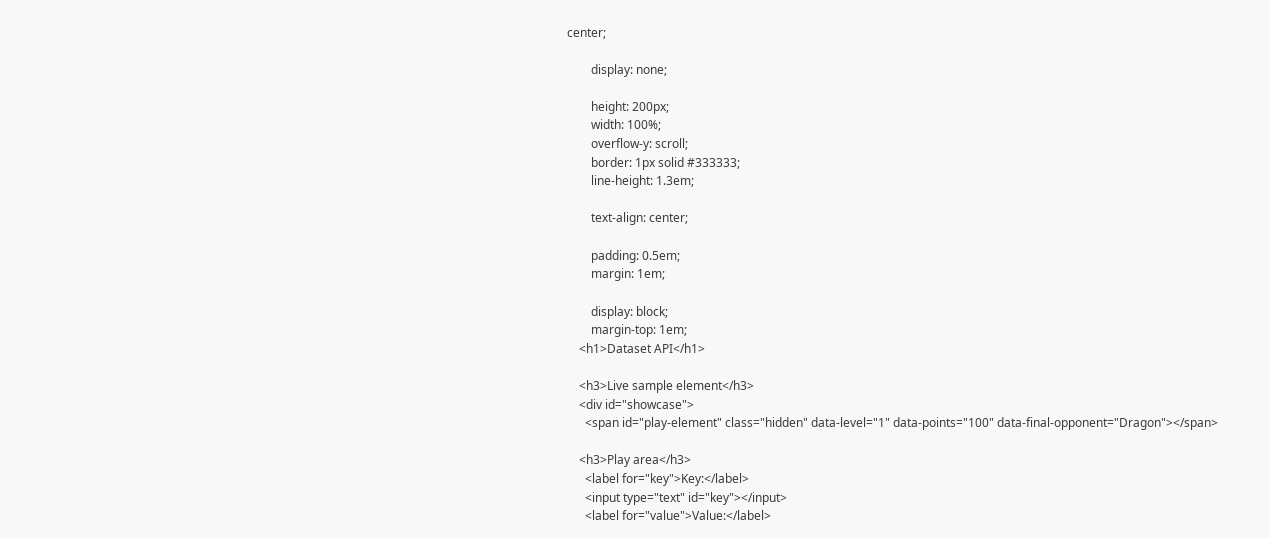center;

        display: none;

        height: 200px;
        width: 100%;
        overflow-y: scroll;
        border: 1px solid #333333;
        line-height: 1.3em;

        text-align: center;

        padding: 0.5em;
        margin: 1em;

        display: block;
        margin-top: 1em;
    <h1>Dataset API</h1>

    <h3>Live sample element</h3>
    <div id="showcase">
      <span id="play-element" class="hidden" data-level="1" data-points="100" data-final-opponent="Dragon"></span>

    <h3>Play area</h3>
      <label for="key">Key:</label>
      <input type="text" id="key"></input>
      <label for="value">Value:</label>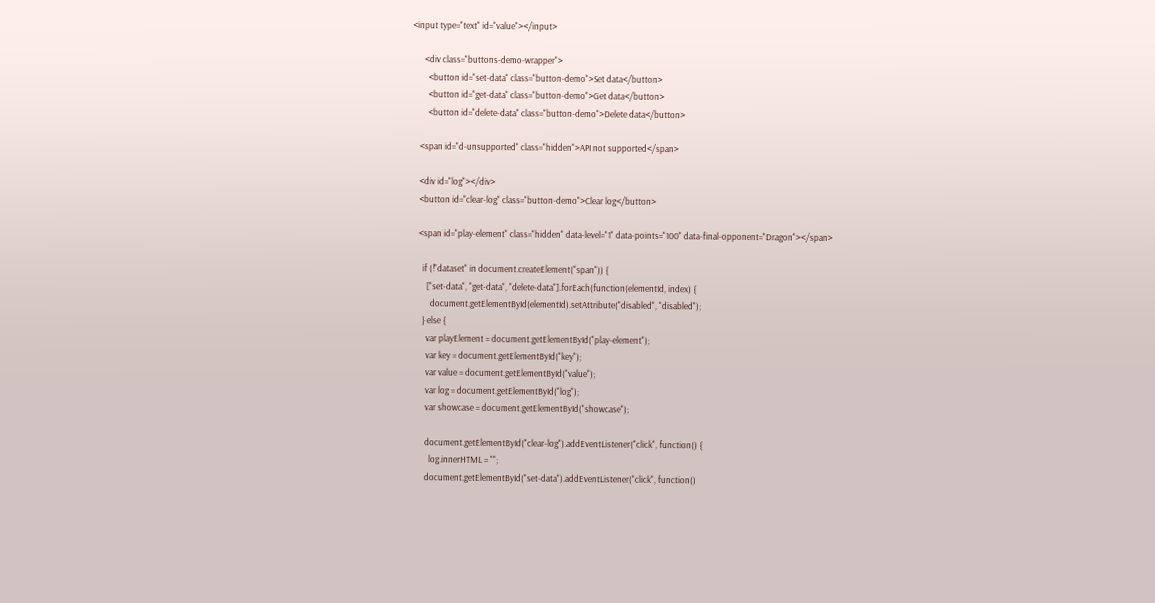<input type="text" id="value"></input>

      <div class="buttons-demo-wrapper">
        <button id="set-data" class="button-demo">Set data</button>
        <button id="get-data" class="button-demo">Get data</button>
        <button id="delete-data" class="button-demo">Delete data</button>

    <span id="d-unsupported" class="hidden">API not supported</span>

    <div id="log"></div>
    <button id="clear-log" class="button-demo">Clear log</button>

    <span id="play-element" class="hidden" data-level="1" data-points="100" data-final-opponent="Dragon"></span>

      if (!"dataset" in document.createElement("span")) {
        ["set-data", "get-data", "delete-data"].forEach(function(elementId, index) {
          document.getElementById(elementId).setAttribute("disabled", "disabled");
      } else {
        var playElement = document.getElementById("play-element");
        var key = document.getElementById("key");
        var value = document.getElementById("value");
        var log = document.getElementById("log");
        var showcase = document.getElementById("showcase");

        document.getElementById("clear-log").addEventListener("click", function() {
          log.innerHTML = "";
        document.getElementById("set-data").addEventListener("click", function()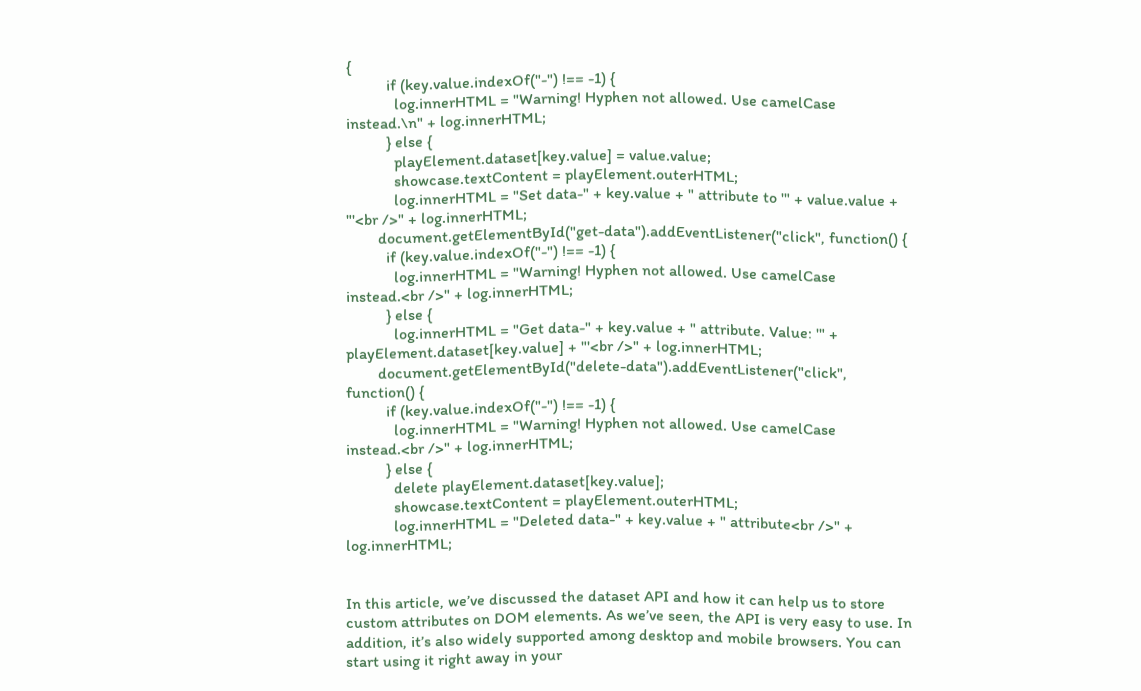{
          if (key.value.indexOf("-") !== -1) {
            log.innerHTML = "Warning! Hyphen not allowed. Use camelCase instead.\n" + log.innerHTML;
          } else {
            playElement.dataset[key.value] = value.value;
            showcase.textContent = playElement.outerHTML;
            log.innerHTML = "Set data-" + key.value + " attribute to '" + value.value + "'<br />" + log.innerHTML;
        document.getElementById("get-data").addEventListener("click", function() {
          if (key.value.indexOf("-") !== -1) {
            log.innerHTML = "Warning! Hyphen not allowed. Use camelCase instead.<br />" + log.innerHTML;
          } else {
            log.innerHTML = "Get data-" + key.value + " attribute. Value: '" + playElement.dataset[key.value] + "'<br />" + log.innerHTML;
        document.getElementById("delete-data").addEventListener("click", function() {
          if (key.value.indexOf("-") !== -1) {
            log.innerHTML = "Warning! Hyphen not allowed. Use camelCase instead.<br />" + log.innerHTML;
          } else {
            delete playElement.dataset[key.value];
            showcase.textContent = playElement.outerHTML;
            log.innerHTML = "Deleted data-" + key.value + " attribute<br />" + log.innerHTML;


In this article, we’ve discussed the dataset API and how it can help us to store custom attributes on DOM elements. As we’ve seen, the API is very easy to use. In addition, it’s also widely supported among desktop and mobile browsers. You can start using it right away in your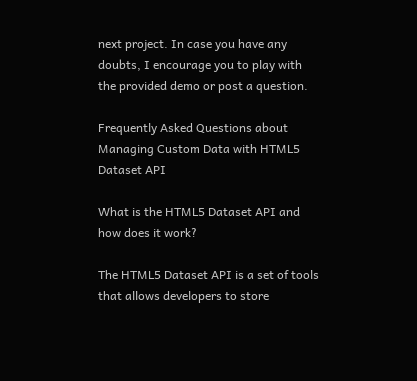next project. In case you have any doubts, I encourage you to play with the provided demo or post a question.

Frequently Asked Questions about Managing Custom Data with HTML5 Dataset API

What is the HTML5 Dataset API and how does it work?

The HTML5 Dataset API is a set of tools that allows developers to store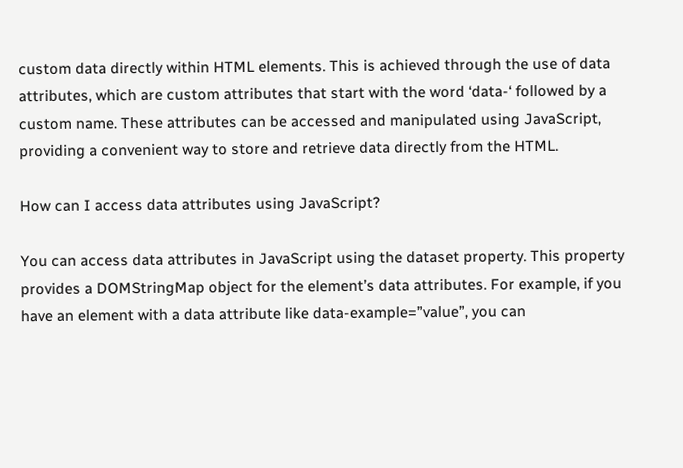custom data directly within HTML elements. This is achieved through the use of data attributes, which are custom attributes that start with the word ‘data-‘ followed by a custom name. These attributes can be accessed and manipulated using JavaScript, providing a convenient way to store and retrieve data directly from the HTML.

How can I access data attributes using JavaScript?

You can access data attributes in JavaScript using the dataset property. This property provides a DOMStringMap object for the element’s data attributes. For example, if you have an element with a data attribute like data-example=”value”, you can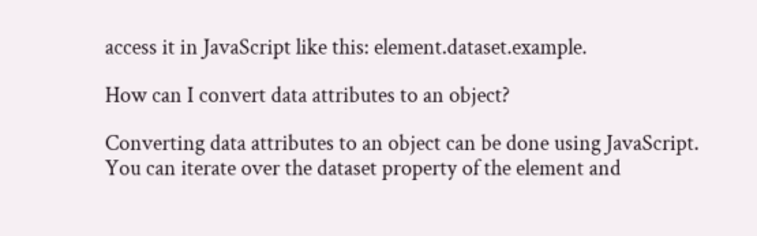access it in JavaScript like this: element.dataset.example.

How can I convert data attributes to an object?

Converting data attributes to an object can be done using JavaScript. You can iterate over the dataset property of the element and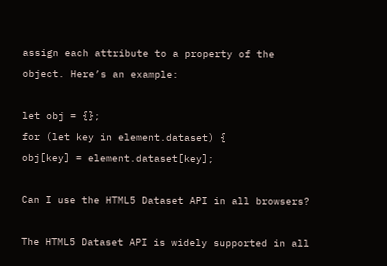assign each attribute to a property of the object. Here’s an example:

let obj = {};
for (let key in element.dataset) {
obj[key] = element.dataset[key];

Can I use the HTML5 Dataset API in all browsers?

The HTML5 Dataset API is widely supported in all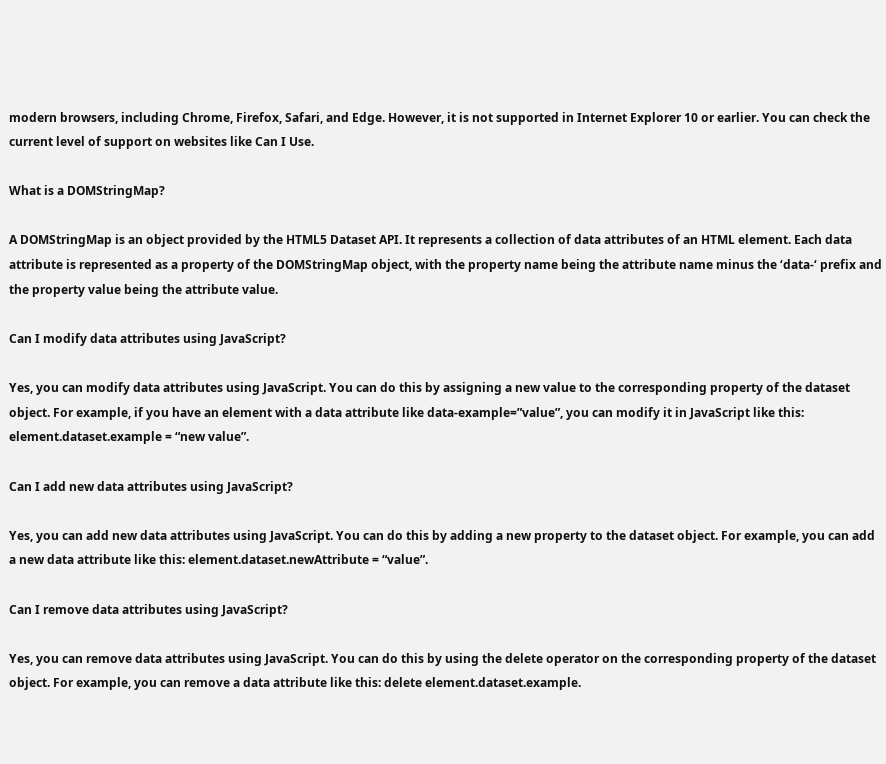modern browsers, including Chrome, Firefox, Safari, and Edge. However, it is not supported in Internet Explorer 10 or earlier. You can check the current level of support on websites like Can I Use.

What is a DOMStringMap?

A DOMStringMap is an object provided by the HTML5 Dataset API. It represents a collection of data attributes of an HTML element. Each data attribute is represented as a property of the DOMStringMap object, with the property name being the attribute name minus the ‘data-‘ prefix and the property value being the attribute value.

Can I modify data attributes using JavaScript?

Yes, you can modify data attributes using JavaScript. You can do this by assigning a new value to the corresponding property of the dataset object. For example, if you have an element with a data attribute like data-example=”value”, you can modify it in JavaScript like this: element.dataset.example = “new value”.

Can I add new data attributes using JavaScript?

Yes, you can add new data attributes using JavaScript. You can do this by adding a new property to the dataset object. For example, you can add a new data attribute like this: element.dataset.newAttribute = “value”.

Can I remove data attributes using JavaScript?

Yes, you can remove data attributes using JavaScript. You can do this by using the delete operator on the corresponding property of the dataset object. For example, you can remove a data attribute like this: delete element.dataset.example.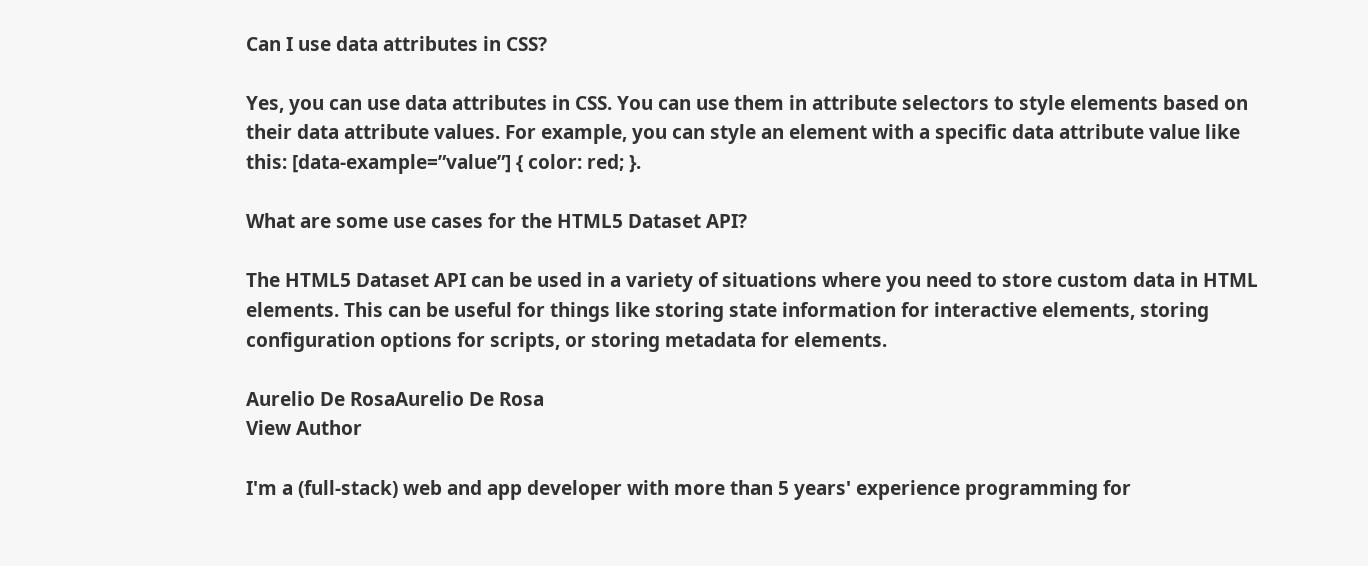Can I use data attributes in CSS?

Yes, you can use data attributes in CSS. You can use them in attribute selectors to style elements based on their data attribute values. For example, you can style an element with a specific data attribute value like this: [data-example=”value”] { color: red; }.

What are some use cases for the HTML5 Dataset API?

The HTML5 Dataset API can be used in a variety of situations where you need to store custom data in HTML elements. This can be useful for things like storing state information for interactive elements, storing configuration options for scripts, or storing metadata for elements.

Aurelio De RosaAurelio De Rosa
View Author

I'm a (full-stack) web and app developer with more than 5 years' experience programming for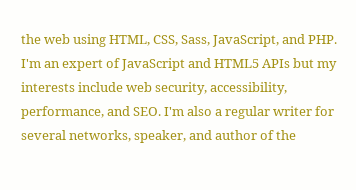the web using HTML, CSS, Sass, JavaScript, and PHP. I'm an expert of JavaScript and HTML5 APIs but my interests include web security, accessibility, performance, and SEO. I'm also a regular writer for several networks, speaker, and author of the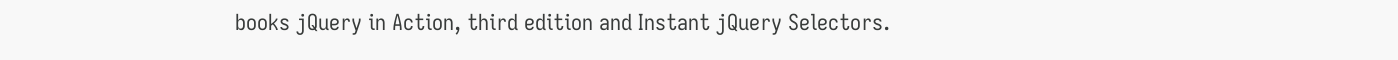books jQuery in Action, third edition and Instant jQuery Selectors.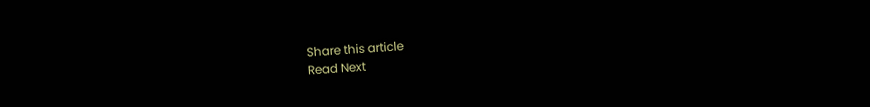Share this article
Read Next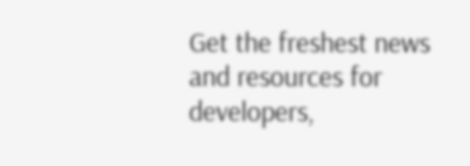Get the freshest news and resources for developers,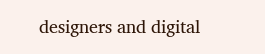designers and digital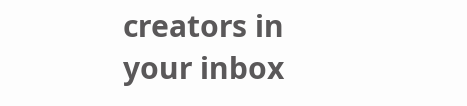creators in your inbox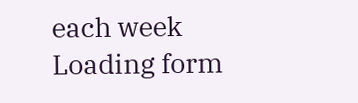each week
Loading form